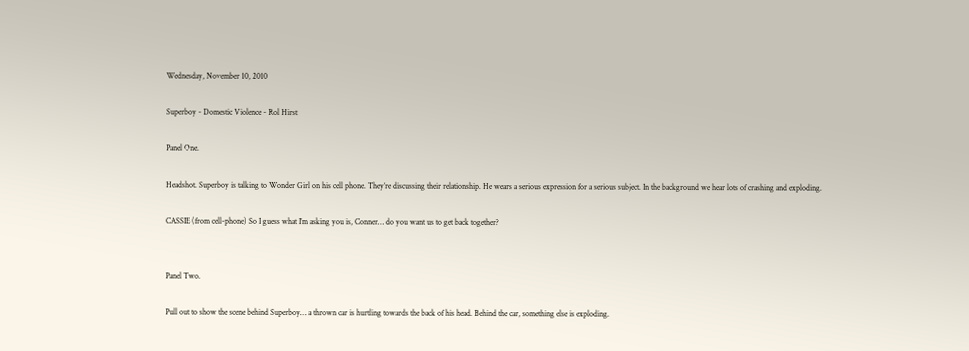Wednesday, November 10, 2010

Superboy - Domestic Violence - Rol Hirst

Panel One.

Headshot. Superboy is talking to Wonder Girl on his cell phone. They’re discussing their relationship. He wears a serious expression for a serious subject. In the background we hear lots of crashing and exploding.

CASSIE (from cell-phone) So I guess what I’m asking you is, Conner… do you want us to get back together?


Panel Two.

Pull out to show the scene behind Superboy… a thrown car is hurtling towards the back of his head. Behind the car, something else is exploding.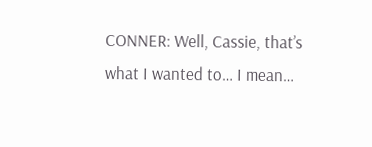CONNER: Well, Cassie, that’s what I wanted to… I mean…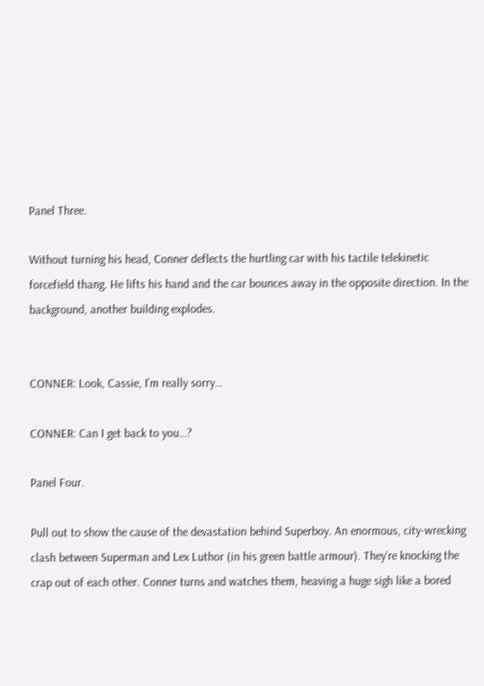Panel Three.

Without turning his head, Conner deflects the hurtling car with his tactile telekinetic forcefield thang. He lifts his hand and the car bounces away in the opposite direction. In the background, another building explodes.


CONNER: Look, Cassie, I’m really sorry…

CONNER: Can I get back to you…?

Panel Four.

Pull out to show the cause of the devastation behind Superboy. An enormous, city-wrecking clash between Superman and Lex Luthor (in his green battle armour). They’re knocking the crap out of each other. Conner turns and watches them, heaving a huge sigh like a bored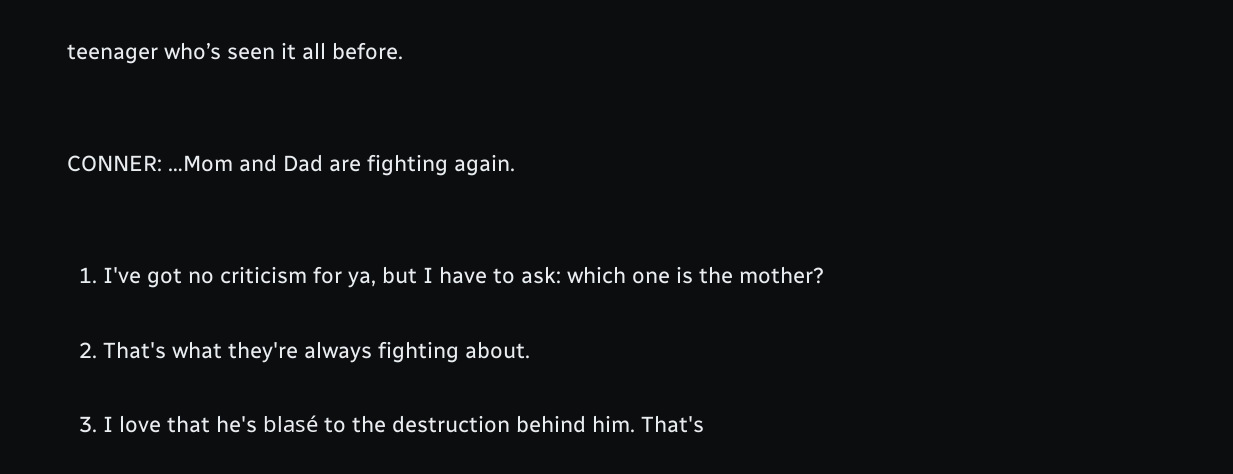teenager who’s seen it all before.


CONNER: …Mom and Dad are fighting again.


  1. I've got no criticism for ya, but I have to ask: which one is the mother?

  2. That's what they're always fighting about.

  3. I love that he's blasé to the destruction behind him. That's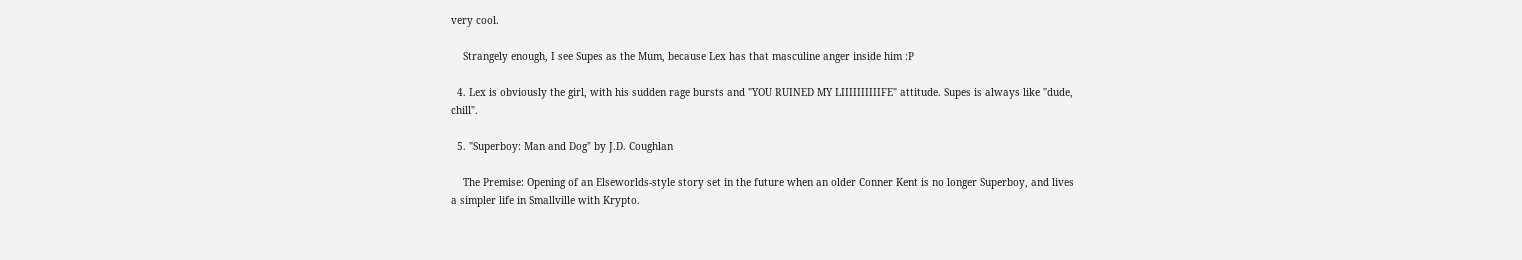very cool.

    Strangely enough, I see Supes as the Mum, because Lex has that masculine anger inside him :P

  4. Lex is obviously the girl, with his sudden rage bursts and "YOU RUINED MY LIIIIIIIIIIFE" attitude. Supes is always like "dude, chill".

  5. "Superboy: Man and Dog" by J.D. Coughlan

    The Premise: Opening of an Elseworlds-style story set in the future when an older Conner Kent is no longer Superboy, and lives a simpler life in Smallville with Krypto.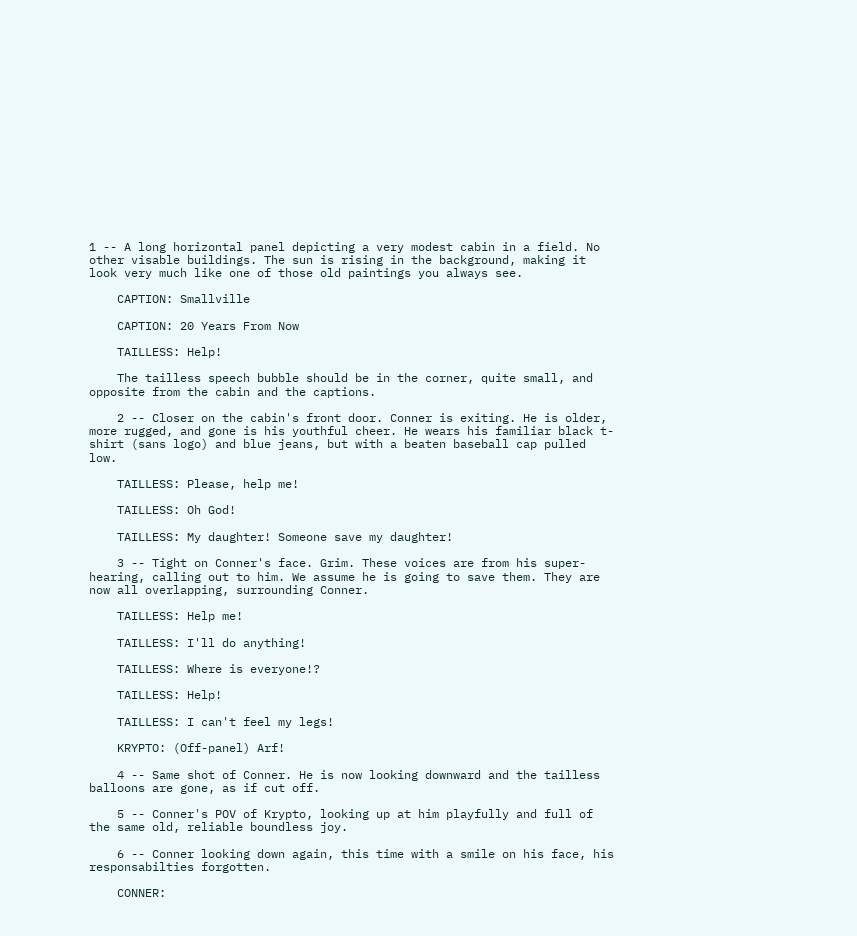1 -- A long horizontal panel depicting a very modest cabin in a field. No other visable buildings. The sun is rising in the background, making it look very much like one of those old paintings you always see.

    CAPTION: Smallville

    CAPTION: 20 Years From Now

    TAILLESS: Help!

    The tailless speech bubble should be in the corner, quite small, and opposite from the cabin and the captions.

    2 -- Closer on the cabin's front door. Conner is exiting. He is older, more rugged, and gone is his youthful cheer. He wears his familiar black t-shirt (sans logo) and blue jeans, but with a beaten baseball cap pulled low.

    TAILLESS: Please, help me!

    TAILLESS: Oh God!

    TAILLESS: My daughter! Someone save my daughter!

    3 -- Tight on Conner's face. Grim. These voices are from his super-hearing, calling out to him. We assume he is going to save them. They are now all overlapping, surrounding Conner.

    TAILLESS: Help me!

    TAILLESS: I'll do anything!

    TAILLESS: Where is everyone!?

    TAILLESS: Help!

    TAILLESS: I can't feel my legs!

    KRYPTO: (Off-panel) Arf!

    4 -- Same shot of Conner. He is now looking downward and the tailless balloons are gone, as if cut off.

    5 -- Conner's POV of Krypto, looking up at him playfully and full of the same old, reliable boundless joy.

    6 -- Conner looking down again, this time with a smile on his face, his responsabilties forgotten.

    CONNER: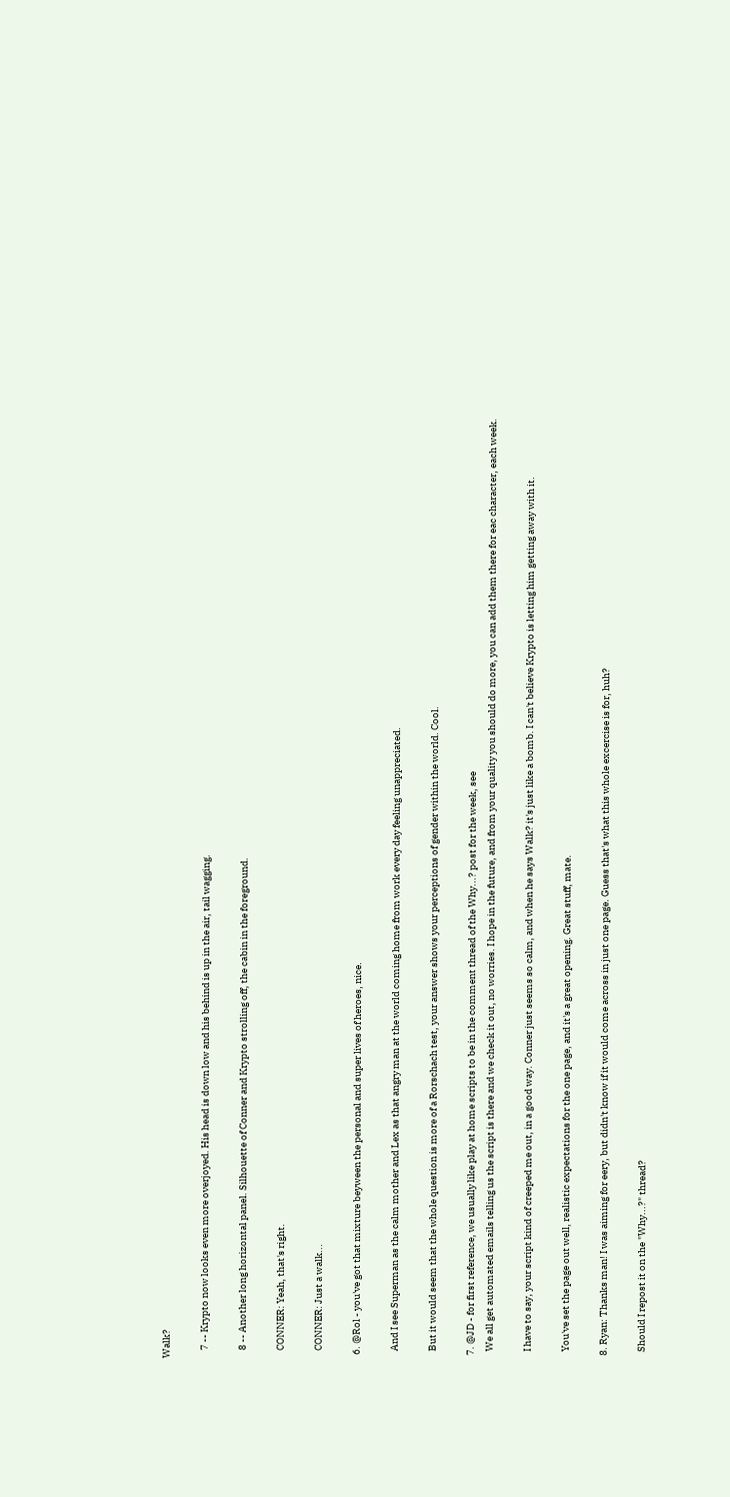Walk?

    7 -- Krypto now looks even more overjoyed. His head is down low and his behind is up in the air, tail wagging.

    8 -- Another long horizontal panel. Silhouette of Conner and Krypto strolling off, the cabin in the foreground.

    CONNER: Yeah, that's right.

    CONNER: Just a walk...

  6. @Rol - you've got that mixture beyween the personal and super lives of heroes, nice.

    And I see Superman as the calm mother and Lex as that angry man at the world coming home from work every day feeling unappreciated.

    But it would seem that the whole question is more of a Rorschach test, your answer shows your perceptions of gender within the world. Cool.

  7. @JD - for first reference, we usually like play at home scripts to be in the comment thread of the Why...? post for the week, see
    We all get automated emails telling us the script is there and we check it out, no worries. I hope in the future, and from your quality you should do more, you can add them there for eac character, each week.

    I have to say, your script kind of creeped me out, in a good way. Conner just seems so calm, and when he says Walk? it's just like a bomb. I can't believe Krypto is letting him getting away with it.

    You've set the page out well, realistic expectations for the one page, and it's a great opening. Great stuff, mate.

  8. Ryan: Thanks man! I was aiming for eery, but didn't know if it would come across in just one page. Guess that's what this whole excercise is for, huh?

    Should I repost it on the "Why...?" thread?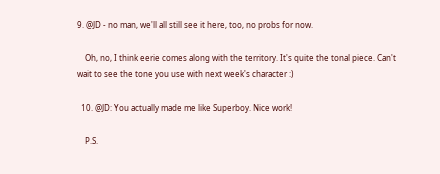9. @JD - no man, we'll all still see it here, too, no probs for now.

    Oh, no, I think eerie comes along with the territory. It's quite the tonal piece. Can't wait to see the tone you use with next week's character :)

  10. @JD: You actually made me like Superboy. Nice work!

    P.S.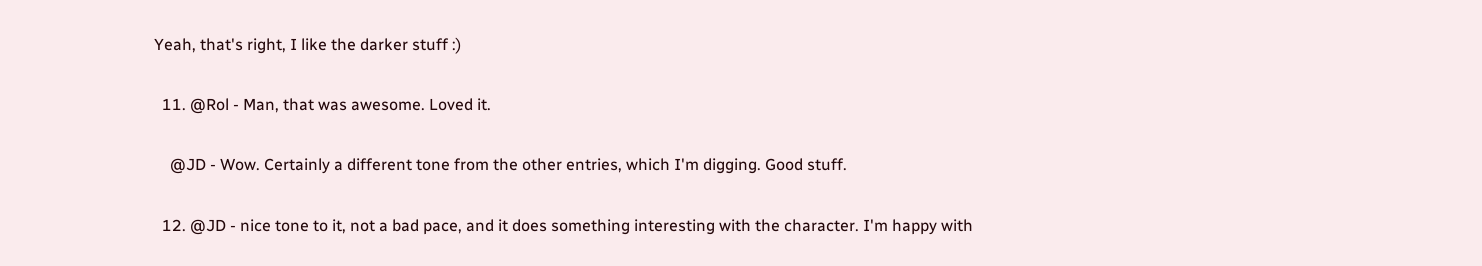Yeah, that's right, I like the darker stuff :)

  11. @Rol - Man, that was awesome. Loved it.

    @JD - Wow. Certainly a different tone from the other entries, which I'm digging. Good stuff.

  12. @JD - nice tone to it, not a bad pace, and it does something interesting with the character. I'm happy with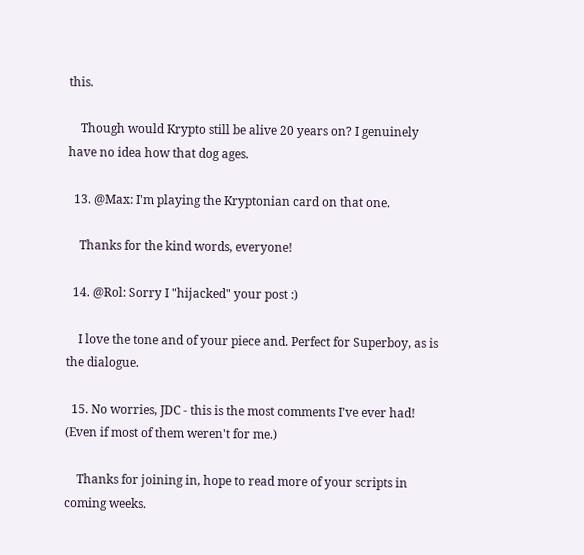this.

    Though would Krypto still be alive 20 years on? I genuinely have no idea how that dog ages.

  13. @Max: I'm playing the Kryptonian card on that one.

    Thanks for the kind words, everyone!

  14. @Rol: Sorry I "hijacked" your post :)

    I love the tone and of your piece and. Perfect for Superboy, as is the dialogue.

  15. No worries, JDC - this is the most comments I've ever had! (Even if most of them weren't for me.)

    Thanks for joining in, hope to read more of your scripts in coming weeks.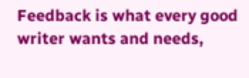Feedback is what every good writer wants and needs,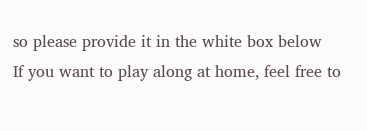so please provide it in the white box below
If you want to play along at home, feel free to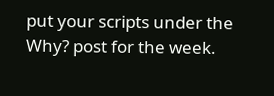put your scripts under the Why? post for the week.